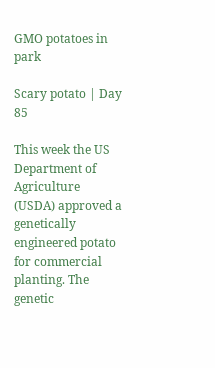GMO potatoes in park

Scary potato | Day 85

This week the US Department of Agriculture (USDA) approved a genetically engineered potato for commercial planting. The genetic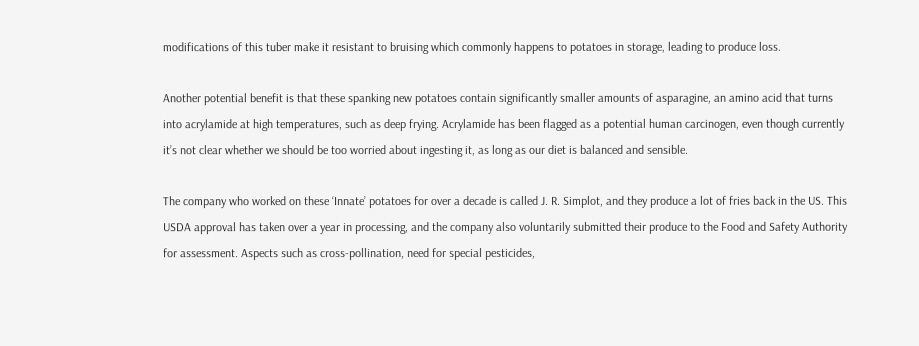modifications of this tuber make it resistant to bruising which commonly happens to potatoes in storage, leading to produce loss.

Another potential benefit is that these spanking new potatoes contain significantly smaller amounts of asparagine, an amino acid that turns into acrylamide at high temperatures, such as deep frying. Acrylamide has been flagged as a potential human carcinogen, even though currently it’s not clear whether we should be too worried about ingesting it, as long as our diet is balanced and sensible.

The company who worked on these ‘Innate’ potatoes for over a decade is called J. R. Simplot, and they produce a lot of fries back in the US. This USDA approval has taken over a year in processing, and the company also voluntarily submitted their produce to the Food and Safety Authority for assessment. Aspects such as cross-pollination, need for special pesticides,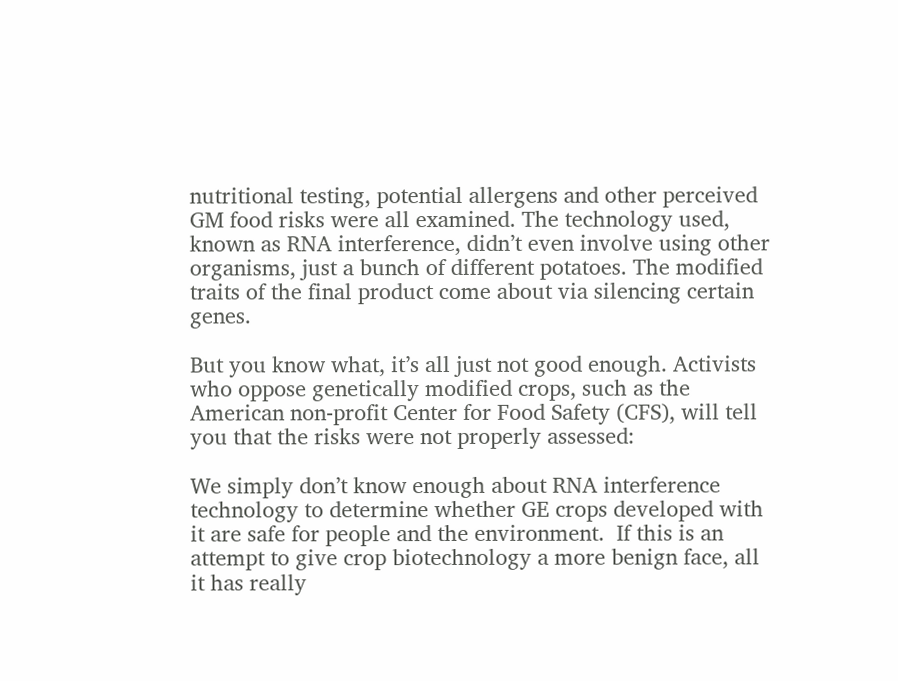nutritional testing, potential allergens and other perceived GM food risks were all examined. The technology used, known as RNA interference, didn’t even involve using other organisms, just a bunch of different potatoes. The modified traits of the final product come about via silencing certain genes.

But you know what, it’s all just not good enough. Activists who oppose genetically modified crops, such as the American non-profit Center for Food Safety (CFS), will tell you that the risks were not properly assessed:

We simply don’t know enough about RNA interference technology to determine whether GE crops developed with it are safe for people and the environment.  If this is an attempt to give crop biotechnology a more benign face, all it has really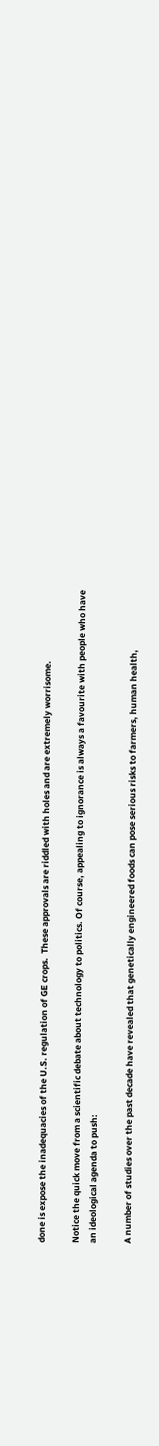done is expose the inadequacies of the U.S. regulation of GE crops.  These approvals are riddled with holes and are extremely worrisome.

Notice the quick move from a scientific debate about technology to politics. Of course, appealing to ignorance is always a favourite with people who have an ideological agenda to push:

A number of studies over the past decade have revealed that genetically engineered foods can pose serious risks to farmers, human health,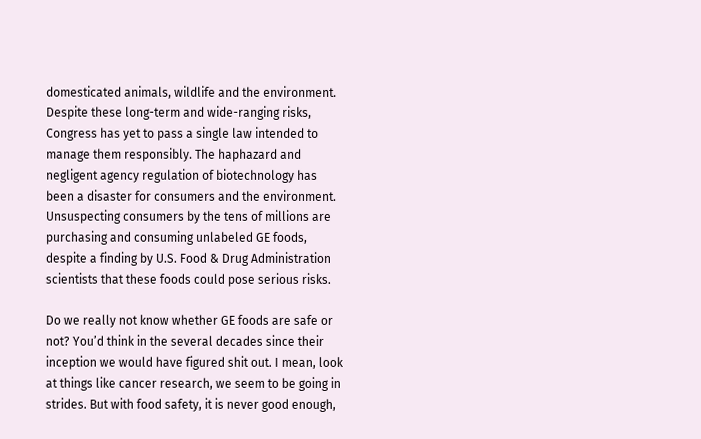domesticated animals, wildlife and the environment. Despite these long-term and wide-ranging risks, Congress has yet to pass a single law intended to manage them responsibly. The haphazard and negligent agency regulation of biotechnology has been a disaster for consumers and the environment. Unsuspecting consumers by the tens of millions are purchasing and consuming unlabeled GE foods, despite a finding by U.S. Food & Drug Administration scientists that these foods could pose serious risks.

Do we really not know whether GE foods are safe or not? You’d think in the several decades since their inception we would have figured shit out. I mean, look at things like cancer research, we seem to be going in strides. But with food safety, it is never good enough,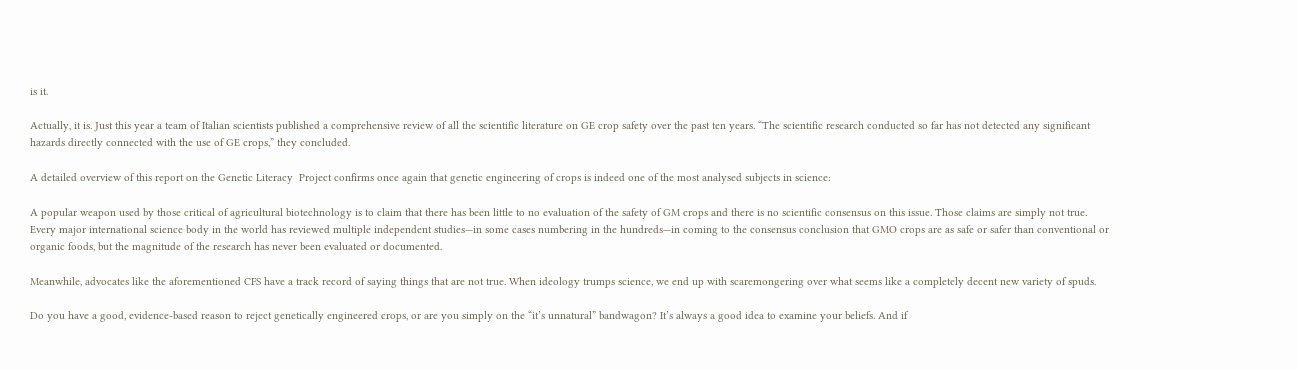is it.

Actually, it is. Just this year a team of Italian scientists published a comprehensive review of all the scientific literature on GE crop safety over the past ten years. “The scientific research conducted so far has not detected any significant hazards directly connected with the use of GE crops,” they concluded.

A detailed overview of this report on the Genetic Literacy  Project confirms once again that genetic engineering of crops is indeed one of the most analysed subjects in science:

A popular weapon used by those critical of agricultural biotechnology is to claim that there has been little to no evaluation of the safety of GM crops and there is no scientific consensus on this issue. Those claims are simply not true. Every major international science body in the world has reviewed multiple independent studies—in some cases numbering in the hundreds—in coming to the consensus conclusion that GMO crops are as safe or safer than conventional or organic foods, but the magnitude of the research has never been evaluated or documented.

Meanwhile, advocates like the aforementioned CFS have a track record of saying things that are not true. When ideology trumps science, we end up with scaremongering over what seems like a completely decent new variety of spuds.

Do you have a good, evidence-based reason to reject genetically engineered crops, or are you simply on the “it’s unnatural” bandwagon? It’s always a good idea to examine your beliefs. And if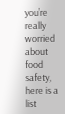you’re really worried about food safety, here is a list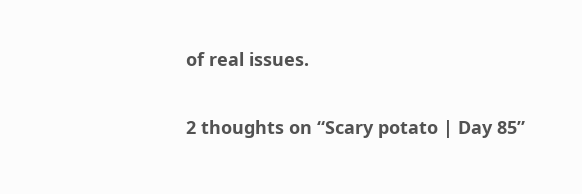of real issues.

2 thoughts on “Scary potato | Day 85”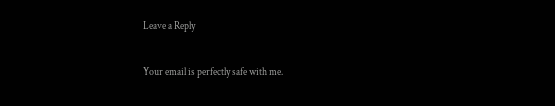Leave a Reply

Your email is perfectly safe with me.